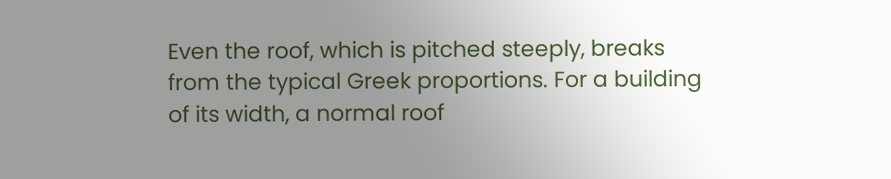Even the roof, which is pitched steeply, breaks from the typical Greek proportions. For a building of its width, a normal roof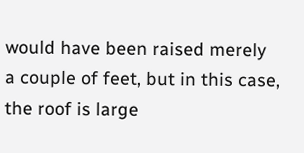would have been raised merely a couple of feet, but in this case, the roof is large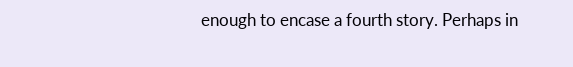enough to encase a fourth story. Perhaps in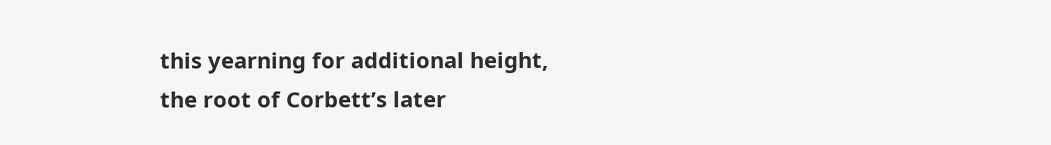this yearning for additional height, the root of Corbett’s later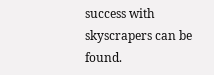success with skyscrapers can be found.